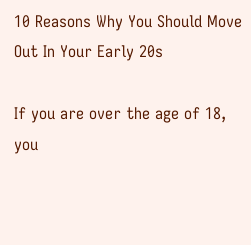10 Reasons Why You Should Move Out In Your Early 20s

If you are over the age of 18, you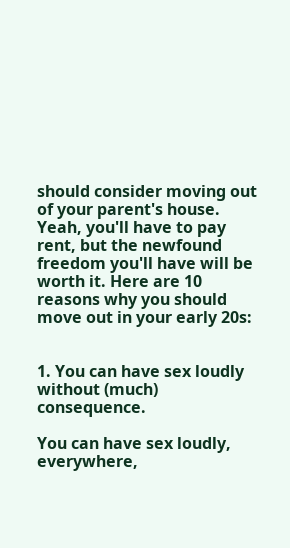should consider moving out of your parent's house. Yeah, you'll have to pay rent, but the newfound freedom you'll have will be worth it. Here are 10 reasons why you should move out in your early 20s:


1. You can have sex loudly without (much) consequence.

You can have sex loudly, everywhere,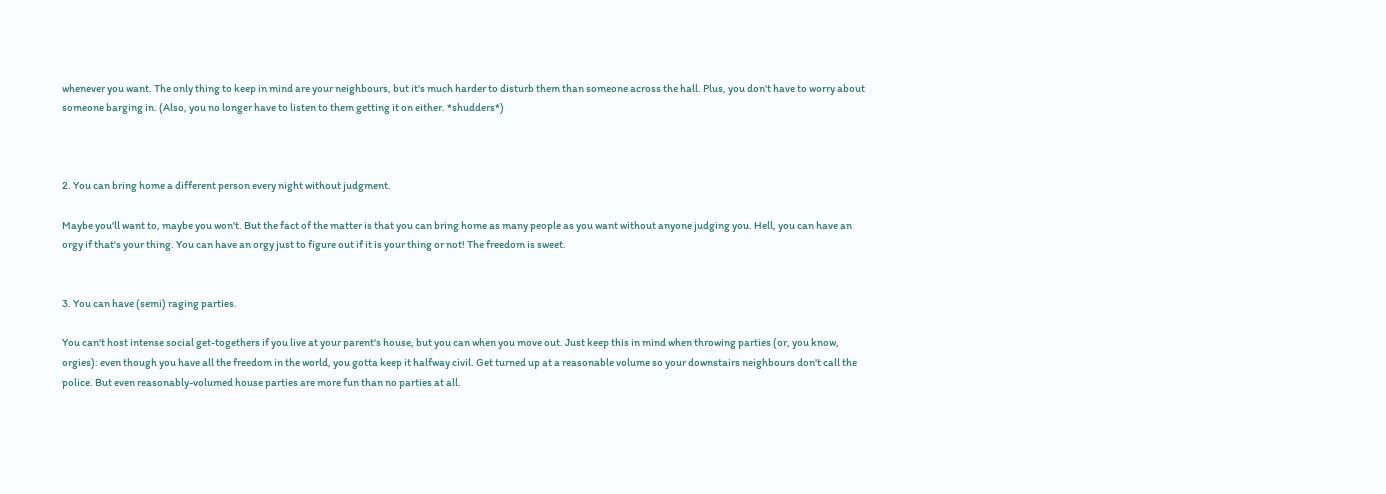whenever you want. The only thing to keep in mind are your neighbours, but it's much harder to disturb them than someone across the hall. Plus, you don't have to worry about someone barging in. (Also, you no longer have to listen to them getting it on either. *shudders*)



2. You can bring home a different person every night without judgment.

Maybe you'll want to, maybe you won't. But the fact of the matter is that you can bring home as many people as you want without anyone judging you. Hell, you can have an orgy if that's your thing. You can have an orgy just to figure out if it is your thing or not! The freedom is sweet.


3. You can have (semi) raging parties.

You can't host intense social get-togethers if you live at your parent's house, but you can when you move out. Just keep this in mind when throwing parties (or, you know, orgies): even though you have all the freedom in the world, you gotta keep it halfway civil. Get turned up at a reasonable volume so your downstairs neighbours don't call the police. But even reasonably-volumed house parties are more fun than no parties at all.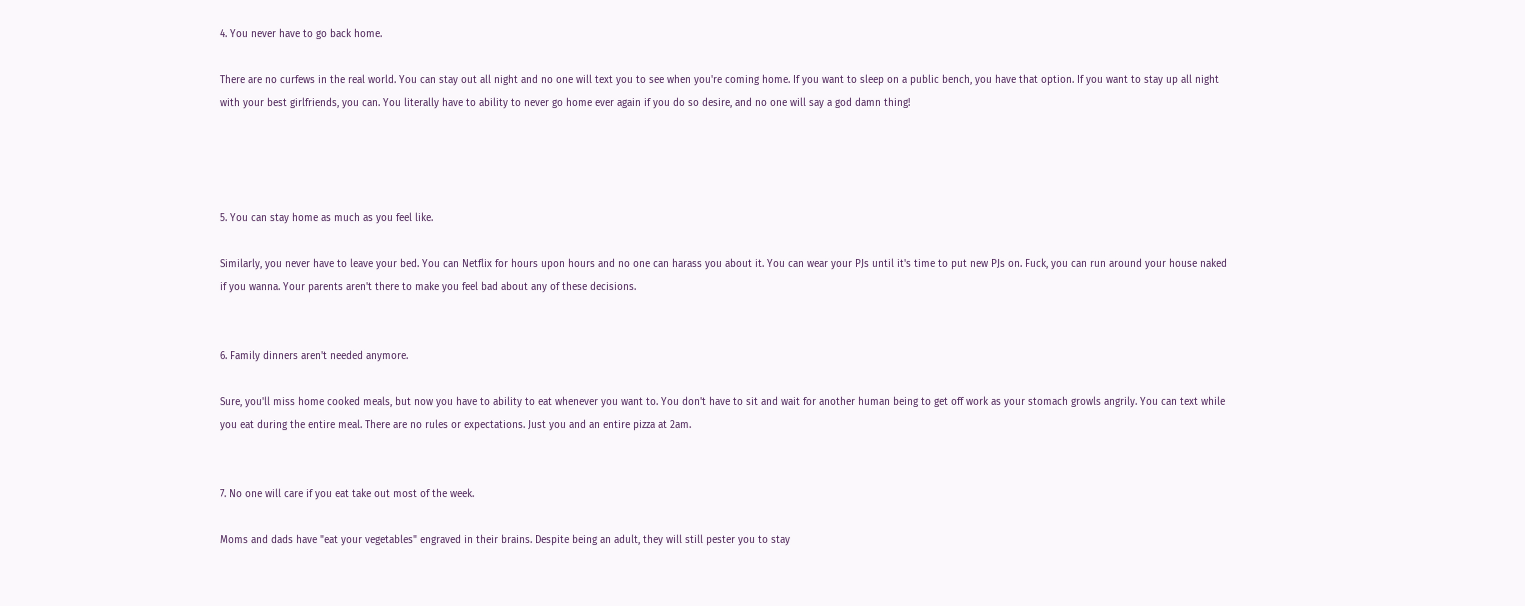4. You never have to go back home.

There are no curfews in the real world. You can stay out all night and no one will text you to see when you're coming home. If you want to sleep on a public bench, you have that option. If you want to stay up all night with your best girlfriends, you can. You literally have to ability to never go home ever again if you do so desire, and no one will say a god damn thing!




5. You can stay home as much as you feel like.

Similarly, you never have to leave your bed. You can Netflix for hours upon hours and no one can harass you about it. You can wear your PJs until it's time to put new PJs on. Fuck, you can run around your house naked if you wanna. Your parents aren't there to make you feel bad about any of these decisions.


6. Family dinners aren't needed anymore.

Sure, you'll miss home cooked meals, but now you have to ability to eat whenever you want to. You don't have to sit and wait for another human being to get off work as your stomach growls angrily. You can text while you eat during the entire meal. There are no rules or expectations. Just you and an entire pizza at 2am.


7. No one will care if you eat take out most of the week.

Moms and dads have "eat your vegetables" engraved in their brains. Despite being an adult, they will still pester you to stay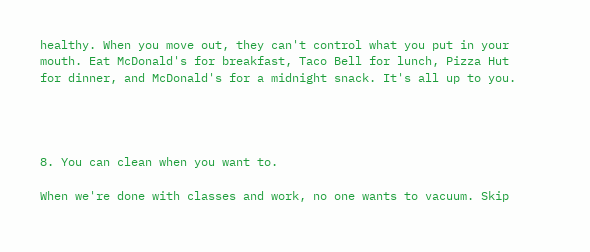healthy. When you move out, they can't control what you put in your mouth. Eat McDonald's for breakfast, Taco Bell for lunch, Pizza Hut for dinner, and McDonald's for a midnight snack. It's all up to you.




8. You can clean when you want to.

When we're done with classes and work, no one wants to vacuum. Skip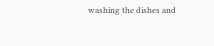washing the dishes and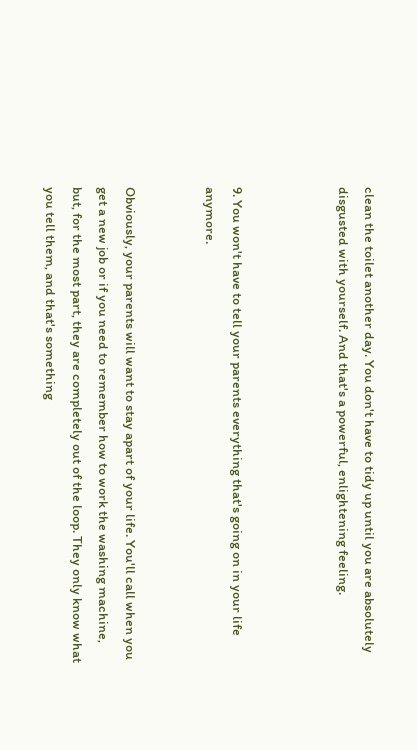clean the toilet another day. You don't have to tidy up until you are absolutely disgusted with yourself. And that's a powerful, enlightening feeling.



9. You won't have to tell your parents everything that's going on in your life anymore.


Obviously, your parents will want to stay apart of your life. You'll call when you get a new job or if you need to remember how to work the washing machine, but, for the most part, they are completely out of the loop. They only know what you tell them, and that's something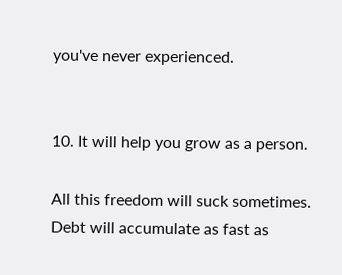you've never experienced.


10. It will help you grow as a person.

All this freedom will suck sometimes. Debt will accumulate as fast as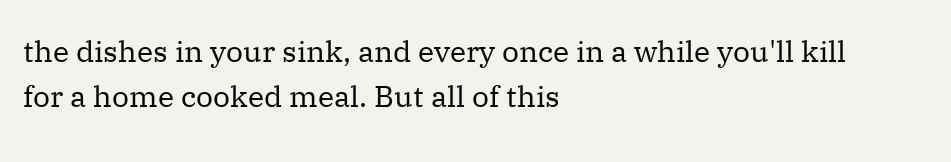the dishes in your sink, and every once in a while you'll kill for a home cooked meal. But all of this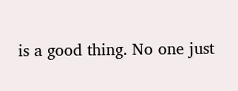is a good thing. No one just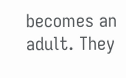becomes an adult. They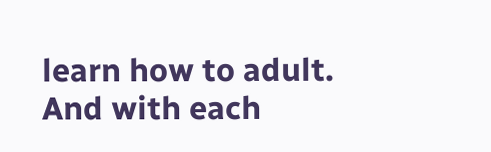learn how to adult. And with each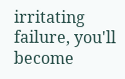irritating failure, you'll become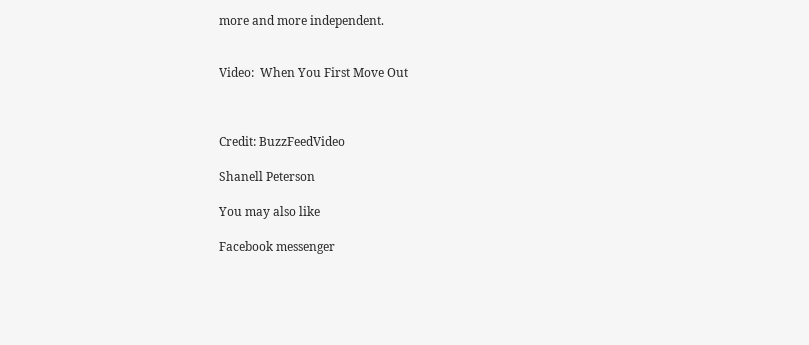more and more independent.


Video:  When You First Move Out



Credit: BuzzFeedVideo

Shanell Peterson

You may also like

Facebook messenger